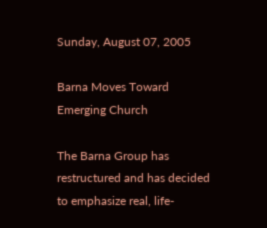Sunday, August 07, 2005

Barna Moves Toward Emerging Church

The Barna Group has restructured and has decided to emphasize real, life-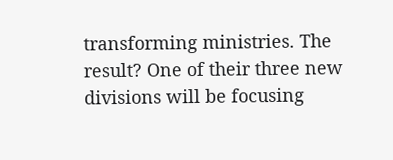transforming ministries. The result? One of their three new divisions will be focusing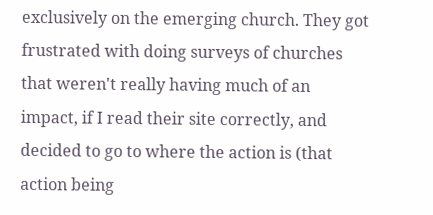exclusively on the emerging church. They got frustrated with doing surveys of churches that weren't really having much of an impact, if I read their site correctly, and decided to go to where the action is (that action being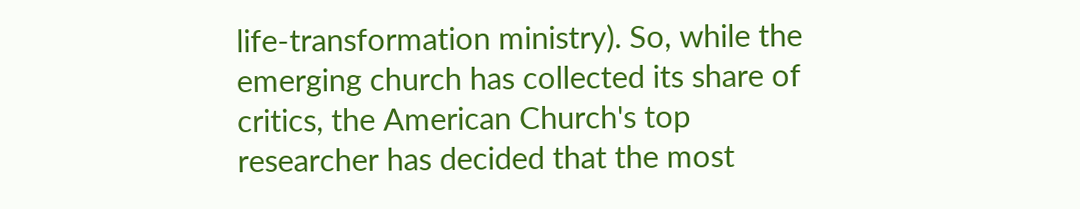life-transformation ministry). So, while the emerging church has collected its share of critics, the American Church's top researcher has decided that the most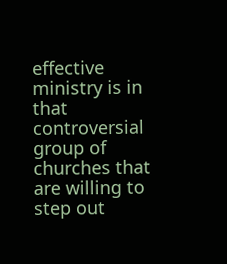effective ministry is in that controversial group of churches that are willing to step out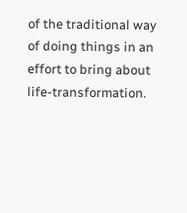of the traditional way of doing things in an effort to bring about life-transformation.